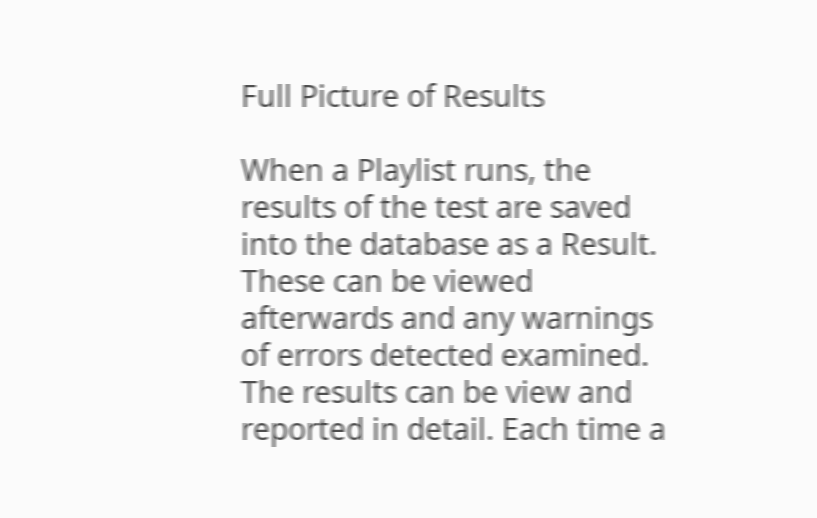Full Picture of Results

When a Playlist runs, the results of the test are saved into the database as a Result. These can be viewed afterwards and any warnings of errors detected examined. The results can be view and reported in detail. Each time a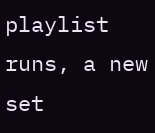playlist runs, a new set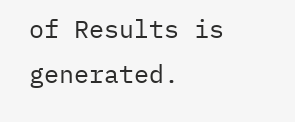of Results is generated.